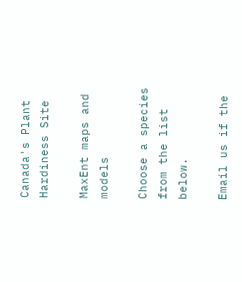Canada's Plant Hardiness Site

MaxEnt maps and models

Choose a species from the list below.

Email us if the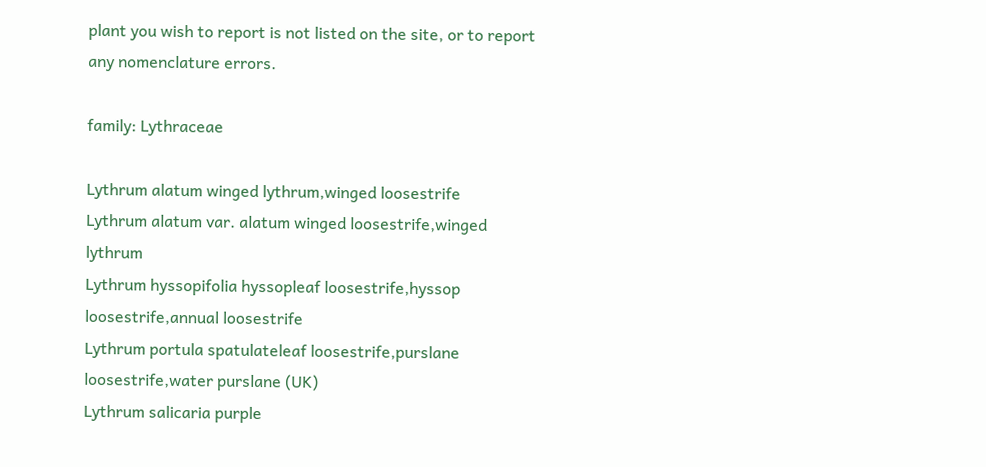plant you wish to report is not listed on the site, or to report any nomenclature errors.

family: Lythraceae

Lythrum alatum winged lythrum,winged loosestrife
Lythrum alatum var. alatum winged loosestrife,winged lythrum
Lythrum hyssopifolia hyssopleaf loosestrife,hyssop loosestrife,annual loosestrife
Lythrum portula spatulateleaf loosestrife,purslane loosestrife,water purslane (UK)
Lythrum salicaria purple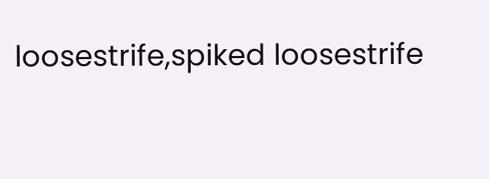loosestrife,spiked loosestrife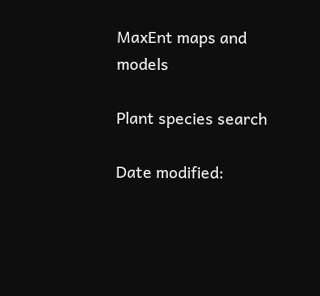MaxEnt maps and models

Plant species search

Date modified: